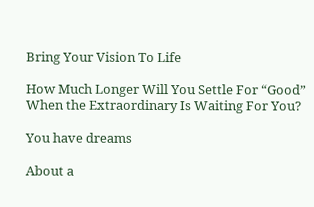Bring Your Vision To Life

How Much Longer Will You Settle For “Good” When the Extraordinary Is Waiting For You?

You have dreams

About a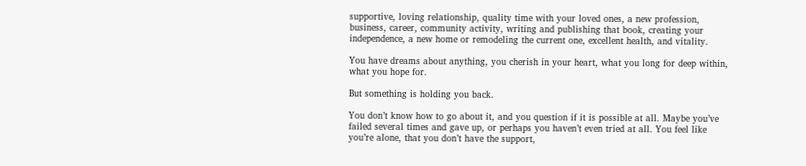supportive, loving relationship, quality time with your loved ones, a new profession, business, career, community activity, writing and publishing that book, creating your independence, a new home or remodeling the current one, excellent health, and vitality.

You have dreams about anything, you cherish in your heart, what you long for deep within, what you hope for.

But something is holding you back.

You don’t know how to go about it, and you question if it is possible at all. Maybe you’ve failed several times and gave up, or perhaps you haven’t even tried at all. You feel like you’re alone, that you don’t have the support,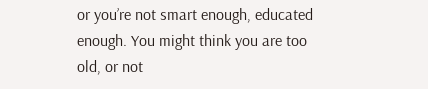or you’re not smart enough, educated enough. You might think you are too old, or not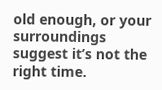old enough, or your surroundings suggest it’s not the right time.